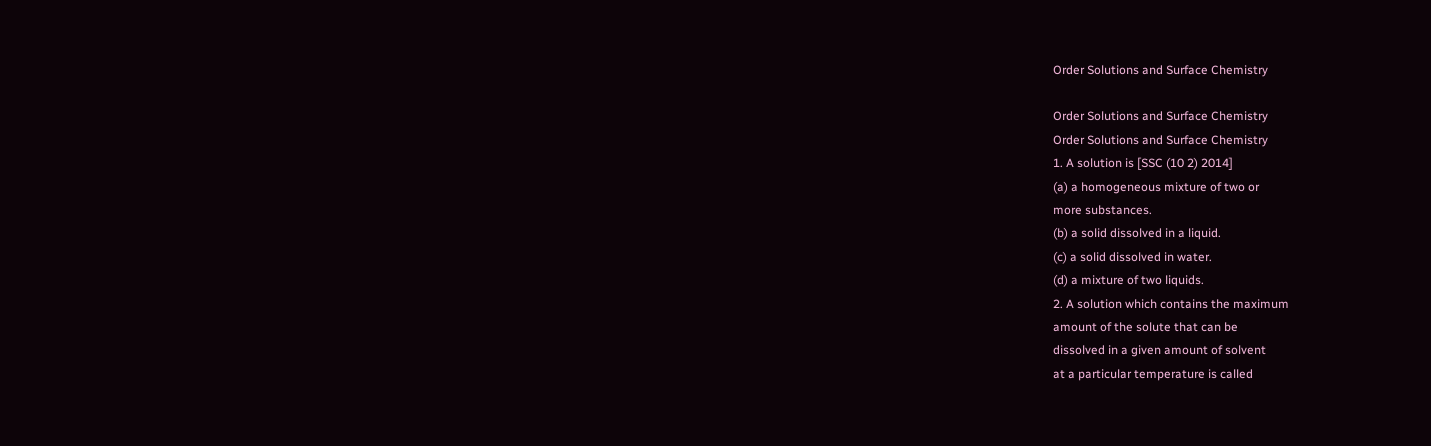Order Solutions and Surface Chemistry

Order Solutions and Surface Chemistry
Order Solutions and Surface Chemistry
1. A solution is [SSC (10 2) 2014]
(a) a homogeneous mixture of two or
more substances.
(b) a solid dissolved in a liquid.
(c) a solid dissolved in water.
(d) a mixture of two liquids.
2. A solution which contains the maximum
amount of the solute that can be
dissolved in a given amount of solvent
at a particular temperature is called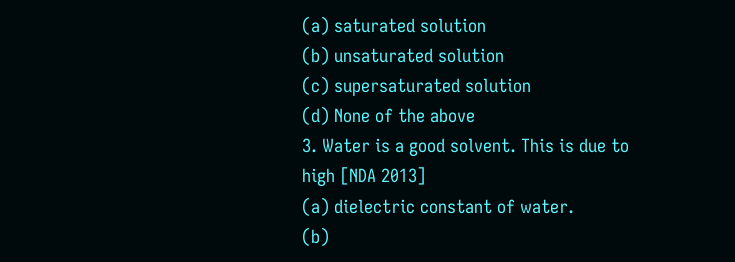(a) saturated solution
(b) unsaturated solution
(c) supersaturated solution
(d) None of the above
3. Water is a good solvent. This is due to
high [NDA 2013]
(a) dielectric constant of water.
(b)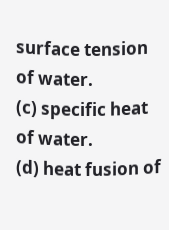surface tension of water.
(c) specific heat of water.
(d) heat fusion of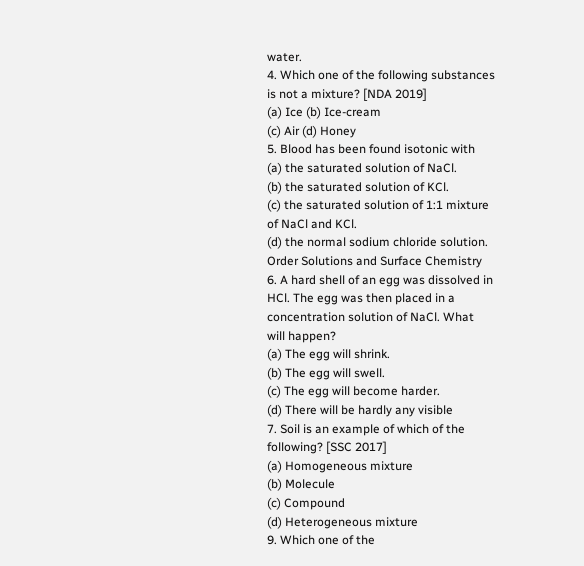water.
4. Which one of the following substances
is not a mixture? [NDA 2019]
(a) Ice (b) Ice-cream
(c) Air (d) Honey
5. Blood has been found isotonic with
(a) the saturated solution of NaCl.
(b) the saturated solution of KCl.
(c) the saturated solution of 1:1 mixture
of NaCl and KCl.
(d) the normal sodium chloride solution.
Order Solutions and Surface Chemistry
6. A hard shell of an egg was dissolved in
HCl. The egg was then placed in a
concentration solution of NaCl. What
will happen?
(a) The egg will shrink.
(b) The egg will swell.
(c) The egg will become harder.
(d) There will be hardly any visible
7. Soil is an example of which of the
following? [SSC 2017]
(a) Homogeneous mixture
(b) Molecule
(c) Compound
(d) Heterogeneous mixture
9. Which one of the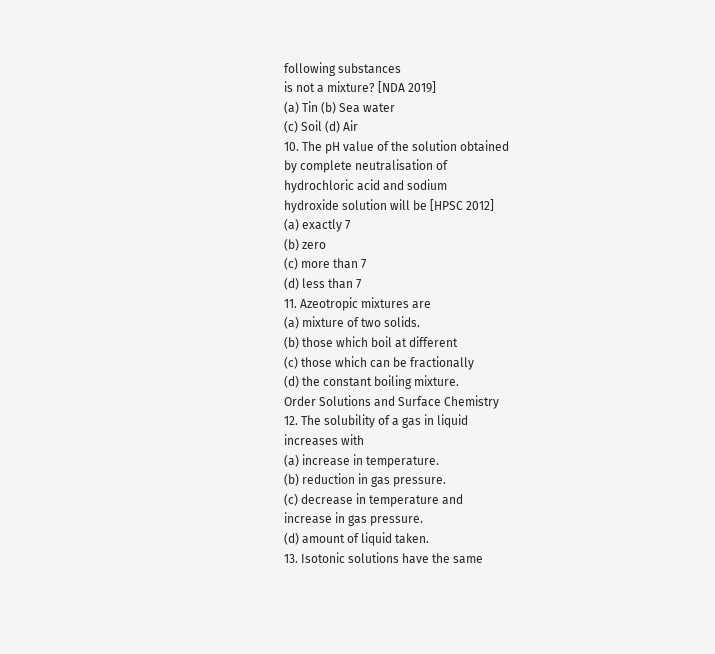following substances
is not a mixture? [NDA 2019]
(a) Tin (b) Sea water
(c) Soil (d) Air
10. The pH value of the solution obtained
by complete neutralisation of
hydrochloric acid and sodium
hydroxide solution will be [HPSC 2012]
(a) exactly 7
(b) zero
(c) more than 7
(d) less than 7
11. Azeotropic mixtures are
(a) mixture of two solids.
(b) those which boil at different
(c) those which can be fractionally
(d) the constant boiling mixture.
Order Solutions and Surface Chemistry
12. The solubility of a gas in liquid
increases with
(a) increase in temperature.
(b) reduction in gas pressure.
(c) decrease in temperature and
increase in gas pressure.
(d) amount of liquid taken.
13. Isotonic solutions have the same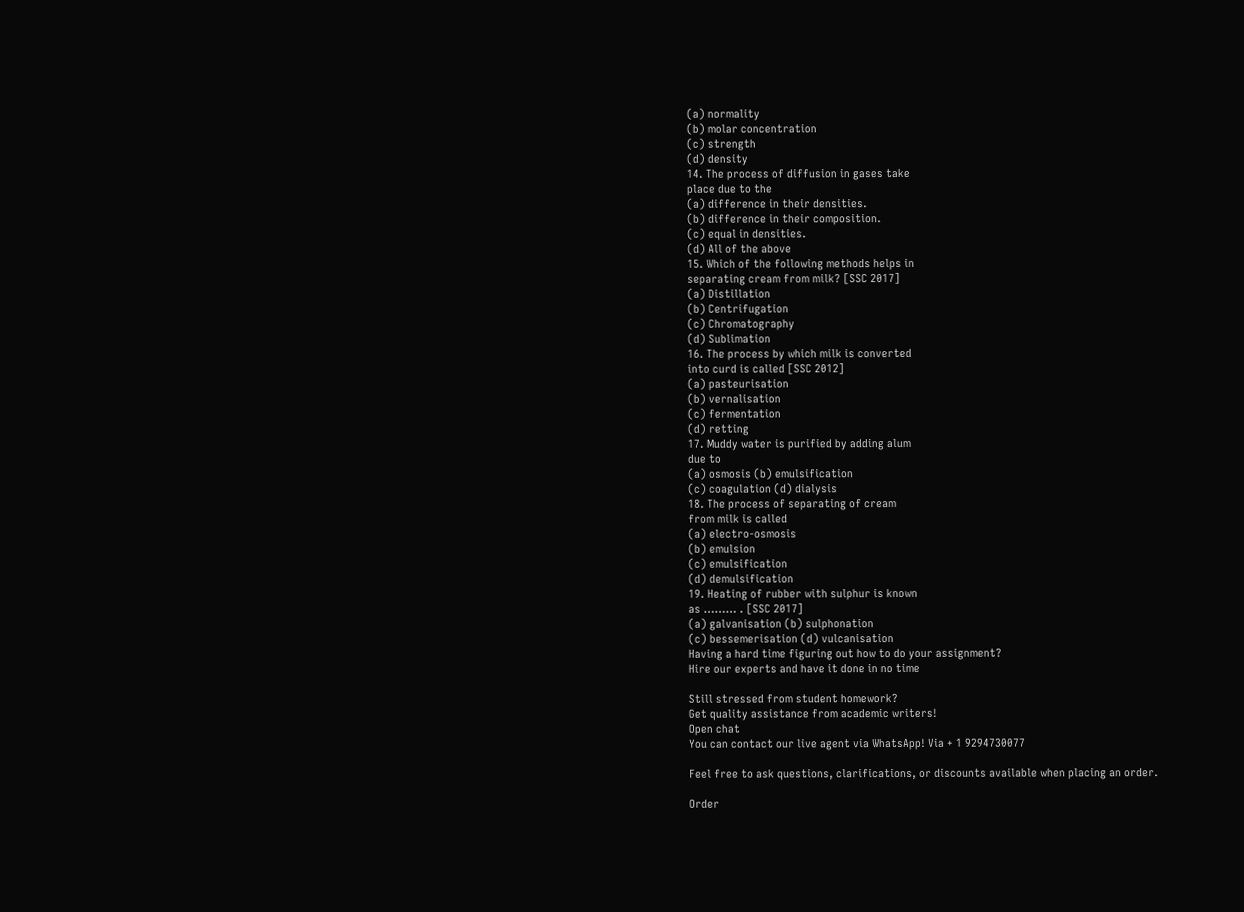(a) normality
(b) molar concentration
(c) strength
(d) density
14. The process of diffusion in gases take
place due to the
(a) difference in their densities.
(b) difference in their composition.
(c) equal in densities.
(d) All of the above
15. Which of the following methods helps in
separating cream from milk? [SSC 2017]
(a) Distillation
(b) Centrifugation
(c) Chromatography
(d) Sublimation
16. The process by which milk is converted
into curd is called [SSC 2012]
(a) pasteurisation
(b) vernalisation
(c) fermentation
(d) retting
17. Muddy water is purified by adding alum
due to
(a) osmosis (b) emulsification
(c) coagulation (d) dialysis
18. The process of separating of cream
from milk is called
(a) electro-osmosis
(b) emulsion
(c) emulsification
(d) demulsification
19. Heating of rubber with sulphur is known
as ……… . [SSC 2017]
(a) galvanisation (b) sulphonation
(c) bessemerisation (d) vulcanisation
Having a hard time figuring out how to do your assignment?
Hire our experts and have it done in no time

Still stressed from student homework?
Get quality assistance from academic writers!
Open chat
You can contact our live agent via WhatsApp! Via + 1 9294730077

Feel free to ask questions, clarifications, or discounts available when placing an order.

Order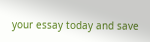your essay today and save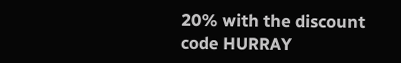20% with the discount code HURRAY